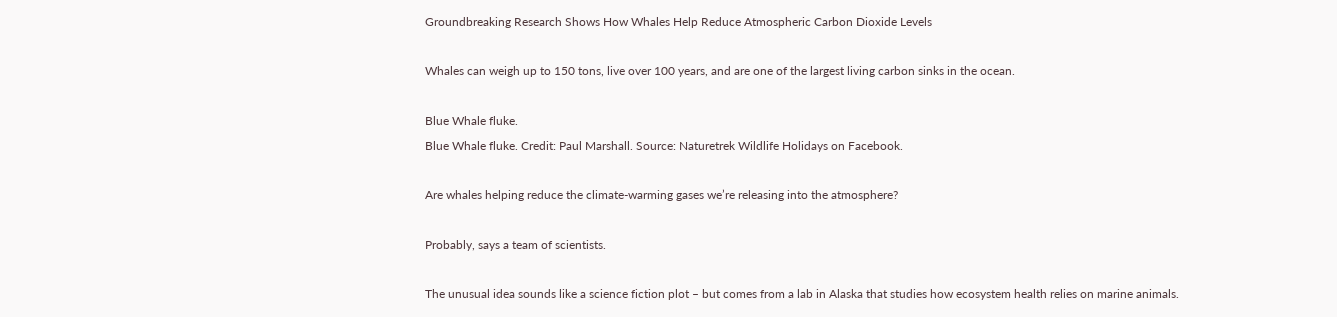Groundbreaking Research Shows How Whales Help Reduce Atmospheric Carbon Dioxide Levels

Whales can weigh up to 150 tons, live over 100 years, and are one of the largest living carbon sinks in the ocean.

Blue Whale fluke.
Blue Whale fluke. Credit: Paul Marshall. Source: Naturetrek Wildlife Holidays on Facebook.

Are whales helping reduce the climate-warming gases we’re releasing into the atmosphere?

Probably, says a team of scientists.

The unusual idea sounds like a science fiction plot – but comes from a lab in Alaska that studies how ecosystem health relies on marine animals.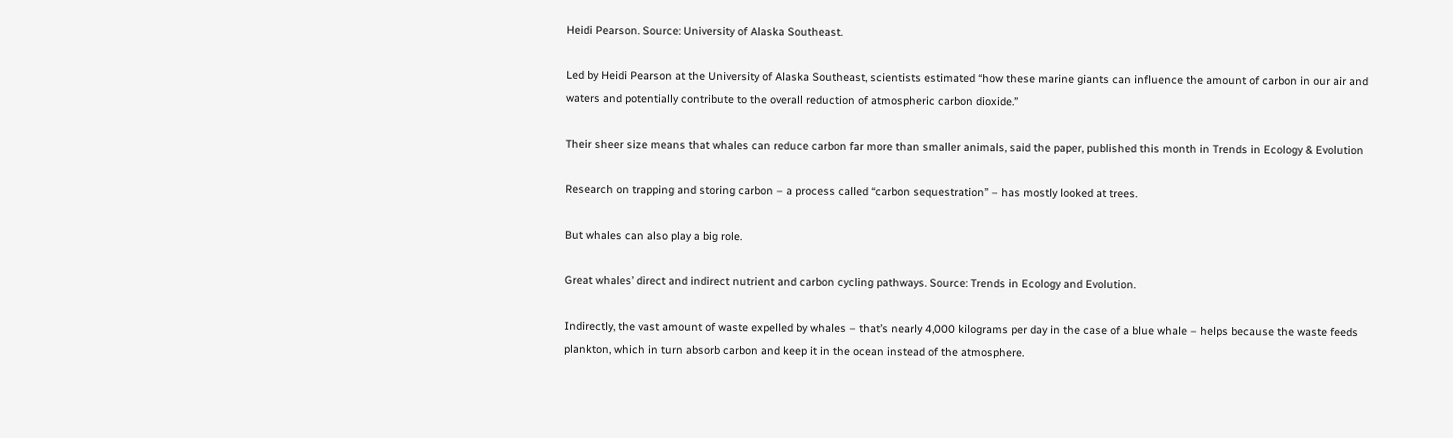Heidi Pearson. Source: University of Alaska Southeast.

Led by Heidi Pearson at the University of Alaska Southeast, scientists estimated “how these marine giants can influence the amount of carbon in our air and waters and potentially contribute to the overall reduction of atmospheric carbon dioxide.”

Their sheer size means that whales can reduce carbon far more than smaller animals, said the paper, published this month in Trends in Ecology & Evolution

Research on trapping and storing carbon – a process called “carbon sequestration” – has mostly looked at trees.

But whales can also play a big role.

Great whales’ direct and indirect nutrient and carbon cycling pathways. Source: Trends in Ecology and Evolution.

Indirectly, the vast amount of waste expelled by whales – that’s nearly 4,000 kilograms per day in the case of a blue whale – helps because the waste feeds plankton, which in turn absorb carbon and keep it in the ocean instead of the atmosphere.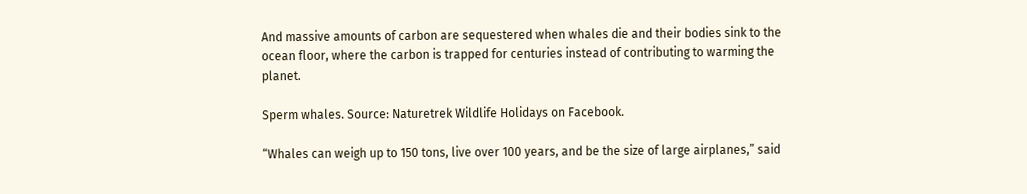And massive amounts of carbon are sequestered when whales die and their bodies sink to the ocean floor, where the carbon is trapped for centuries instead of contributing to warming the planet.

Sperm whales. Source: Naturetrek Wildlife Holidays on Facebook.

“Whales can weigh up to 150 tons, live over 100 years, and be the size of large airplanes,” said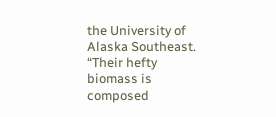the University of Alaska Southeast. “Their hefty biomass is composed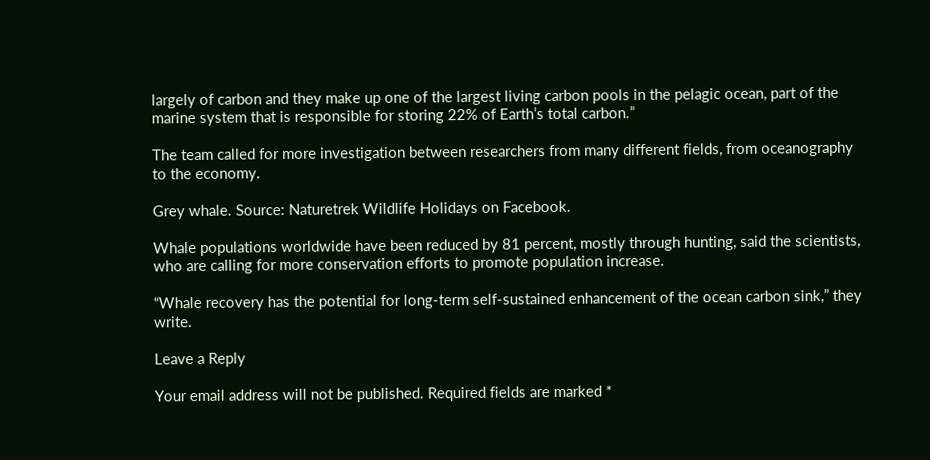largely of carbon and they make up one of the largest living carbon pools in the pelagic ocean, part of the marine system that is responsible for storing 22% of Earth’s total carbon.”

The team called for more investigation between researchers from many different fields, from oceanography to the economy.

Grey whale. Source: Naturetrek Wildlife Holidays on Facebook.

Whale populations worldwide have been reduced by 81 percent, mostly through hunting, said the scientists, who are calling for more conservation efforts to promote population increase.

“Whale recovery has the potential for long-term self-sustained enhancement of the ocean carbon sink,” they write.

Leave a Reply

Your email address will not be published. Required fields are marked *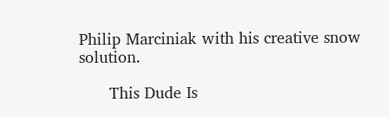Philip Marciniak with his creative snow solution.

      This Dude Is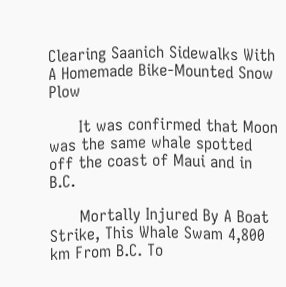Clearing Saanich Sidewalks With A Homemade Bike-Mounted Snow Plow

      It was confirmed that Moon was the same whale spotted off the coast of Maui and in B.C.

      Mortally Injured By A Boat Strike, This Whale Swam 4,800 km From B.C. To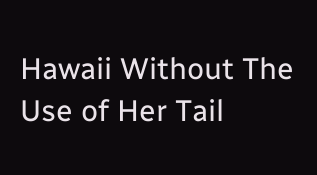Hawaii Without The Use of Her Tail